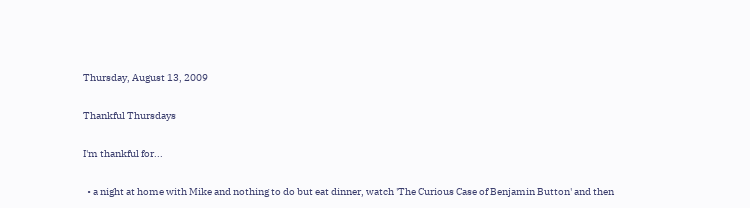Thursday, August 13, 2009

Thankful Thursdays

I'm thankful for...

  • a night at home with Mike and nothing to do but eat dinner, watch 'The Curious Case of Benjamin Button' and then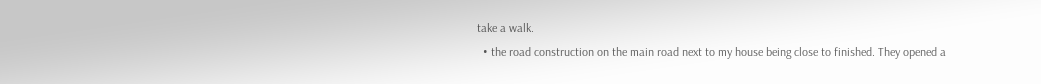take a walk.
  • the road construction on the main road next to my house being close to finished. They opened a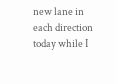new lane in each direction today while I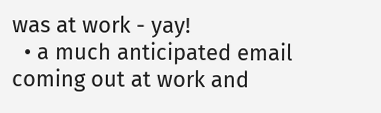was at work - yay!
  • a much anticipated email coming out at work and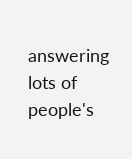answering lots of people's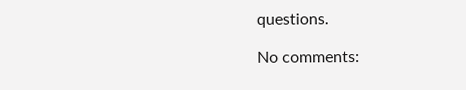questions.

No comments: